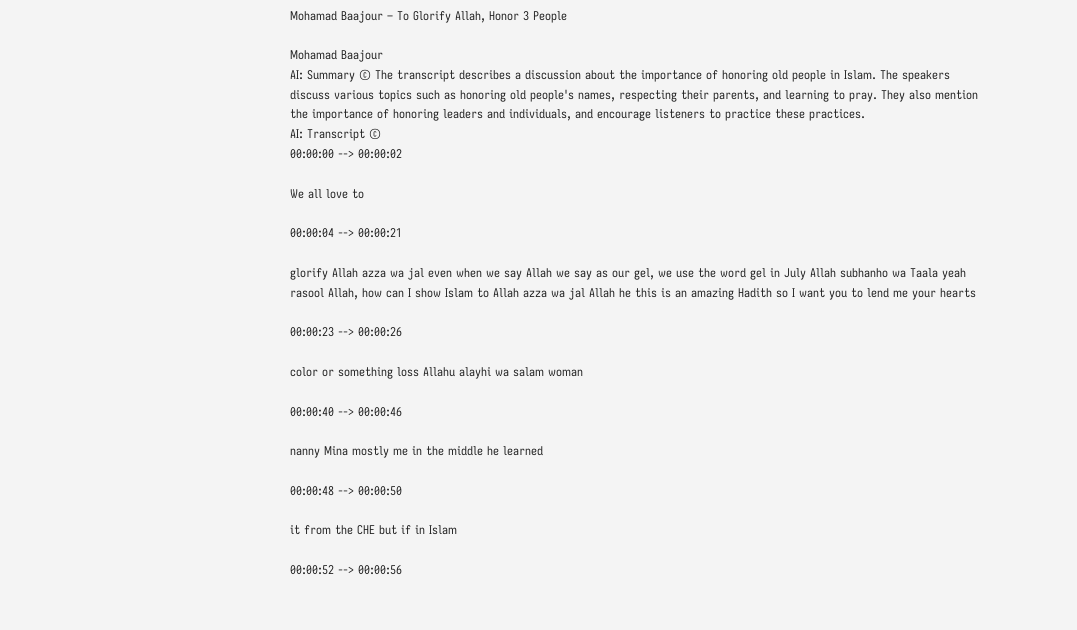Mohamad Baajour – To Glorify Allah, Honor 3 People

Mohamad Baajour
AI: Summary © The transcript describes a discussion about the importance of honoring old people in Islam. The speakers discuss various topics such as honoring old people's names, respecting their parents, and learning to pray. They also mention the importance of honoring leaders and individuals, and encourage listeners to practice these practices.
AI: Transcript ©
00:00:00 --> 00:00:02

We all love to

00:00:04 --> 00:00:21

glorify Allah azza wa jal even when we say Allah we say as our gel, we use the word gel in July Allah subhanho wa Taala yeah rasool Allah, how can I show Islam to Allah azza wa jal Allah he this is an amazing Hadith so I want you to lend me your hearts

00:00:23 --> 00:00:26

color or something loss Allahu alayhi wa salam woman

00:00:40 --> 00:00:46

nanny Mina mostly me in the middle he learned

00:00:48 --> 00:00:50

it from the CHE but if in Islam

00:00:52 --> 00:00:56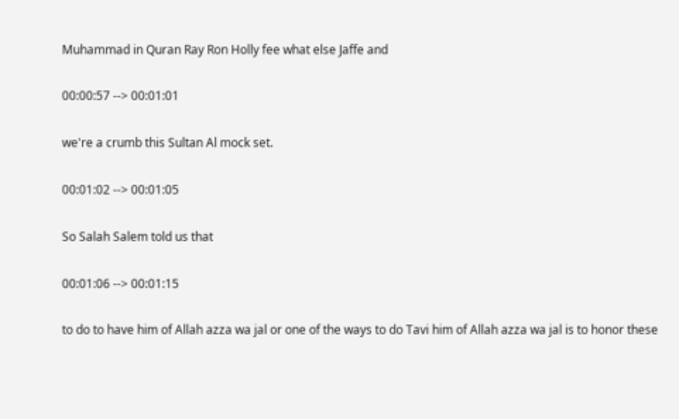Muhammad in Quran Ray Ron Holly fee what else Jaffe and

00:00:57 --> 00:01:01

we're a crumb this Sultan Al mock set.

00:01:02 --> 00:01:05

So Salah Salem told us that

00:01:06 --> 00:01:15

to do to have him of Allah azza wa jal or one of the ways to do Tavi him of Allah azza wa jal is to honor these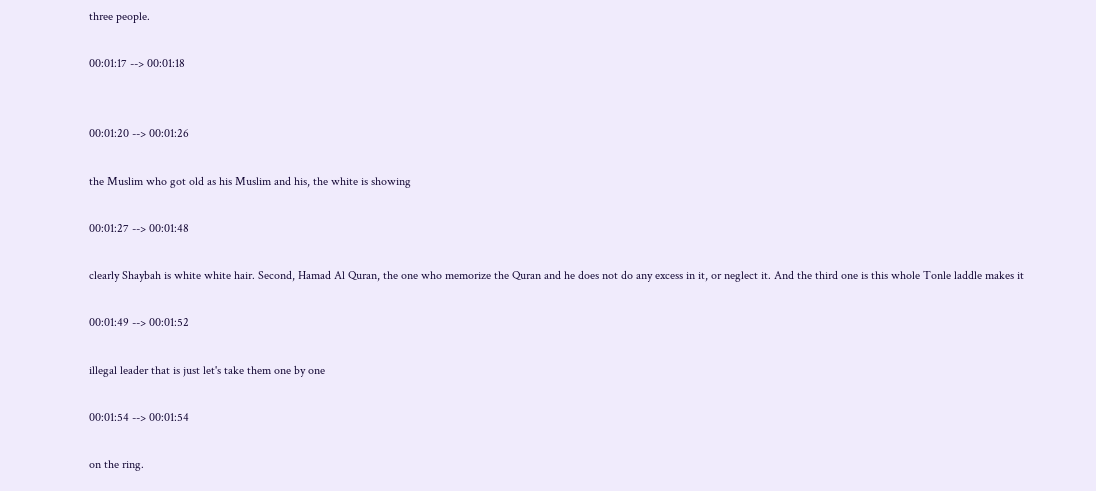three people.

00:01:17 --> 00:01:18


00:01:20 --> 00:01:26

the Muslim who got old as his Muslim and his, the white is showing

00:01:27 --> 00:01:48

clearly Shaybah is white white hair. Second, Hamad Al Quran, the one who memorize the Quran and he does not do any excess in it, or neglect it. And the third one is this whole Tonle laddle makes it

00:01:49 --> 00:01:52

illegal leader that is just let's take them one by one

00:01:54 --> 00:01:54

on the ring.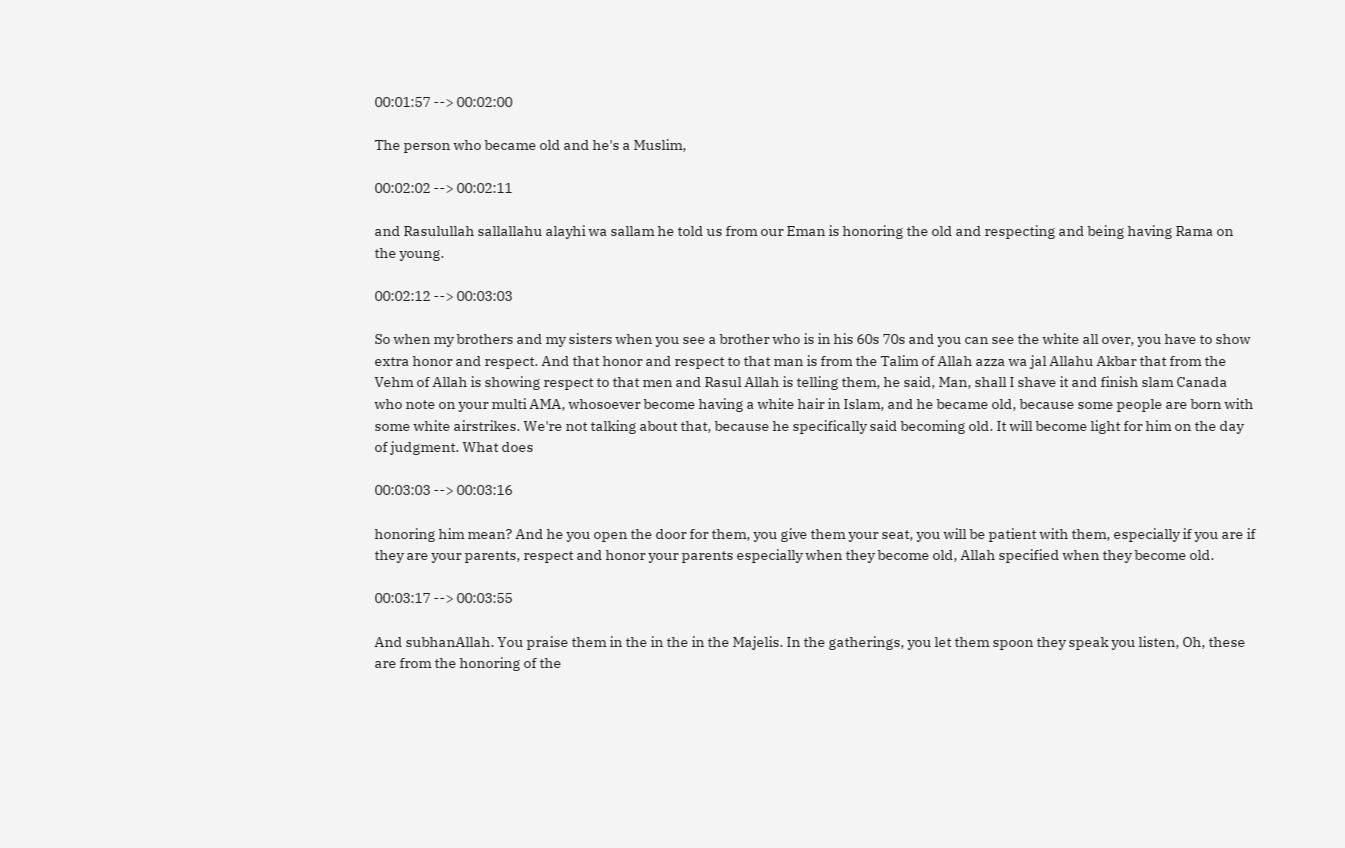00:01:57 --> 00:02:00

The person who became old and he's a Muslim,

00:02:02 --> 00:02:11

and Rasulullah sallallahu alayhi wa sallam he told us from our Eman is honoring the old and respecting and being having Rama on the young.

00:02:12 --> 00:03:03

So when my brothers and my sisters when you see a brother who is in his 60s 70s and you can see the white all over, you have to show extra honor and respect. And that honor and respect to that man is from the Talim of Allah azza wa jal Allahu Akbar that from the Vehm of Allah is showing respect to that men and Rasul Allah is telling them, he said, Man, shall I shave it and finish slam Canada who note on your multi AMA, whosoever become having a white hair in Islam, and he became old, because some people are born with some white airstrikes. We're not talking about that, because he specifically said becoming old. It will become light for him on the day of judgment. What does

00:03:03 --> 00:03:16

honoring him mean? And he you open the door for them, you give them your seat, you will be patient with them, especially if you are if they are your parents, respect and honor your parents especially when they become old, Allah specified when they become old.

00:03:17 --> 00:03:55

And subhanAllah. You praise them in the in the in the Majelis. In the gatherings, you let them spoon they speak you listen, Oh, these are from the honoring of the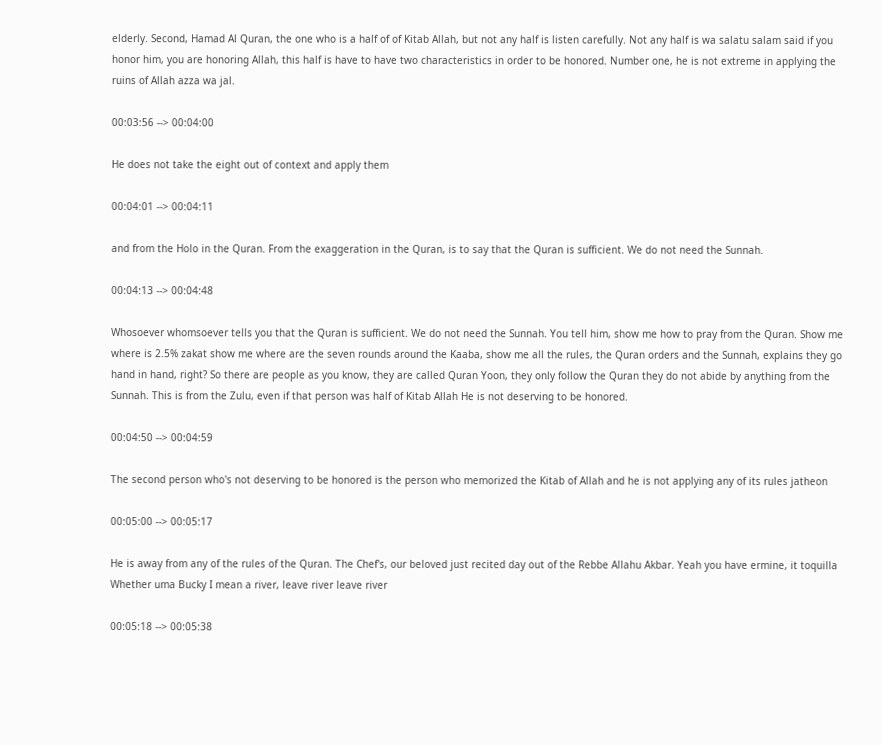elderly. Second, Hamad Al Quran, the one who is a half of of Kitab Allah, but not any half is listen carefully. Not any half is wa salatu salam said if you honor him, you are honoring Allah, this half is have to have two characteristics in order to be honored. Number one, he is not extreme in applying the ruins of Allah azza wa jal.

00:03:56 --> 00:04:00

He does not take the eight out of context and apply them

00:04:01 --> 00:04:11

and from the Holo in the Quran. From the exaggeration in the Quran, is to say that the Quran is sufficient. We do not need the Sunnah.

00:04:13 --> 00:04:48

Whosoever whomsoever tells you that the Quran is sufficient. We do not need the Sunnah. You tell him, show me how to pray from the Quran. Show me where is 2.5% zakat show me where are the seven rounds around the Kaaba, show me all the rules, the Quran orders and the Sunnah, explains they go hand in hand, right? So there are people as you know, they are called Quran Yoon, they only follow the Quran they do not abide by anything from the Sunnah. This is from the Zulu, even if that person was half of Kitab Allah He is not deserving to be honored.

00:04:50 --> 00:04:59

The second person who's not deserving to be honored is the person who memorized the Kitab of Allah and he is not applying any of its rules jatheon

00:05:00 --> 00:05:17

He is away from any of the rules of the Quran. The Chef's, our beloved just recited day out of the Rebbe Allahu Akbar. Yeah you have ermine, it toquilla Whether uma Bucky I mean a river, leave river leave river

00:05:18 --> 00:05:38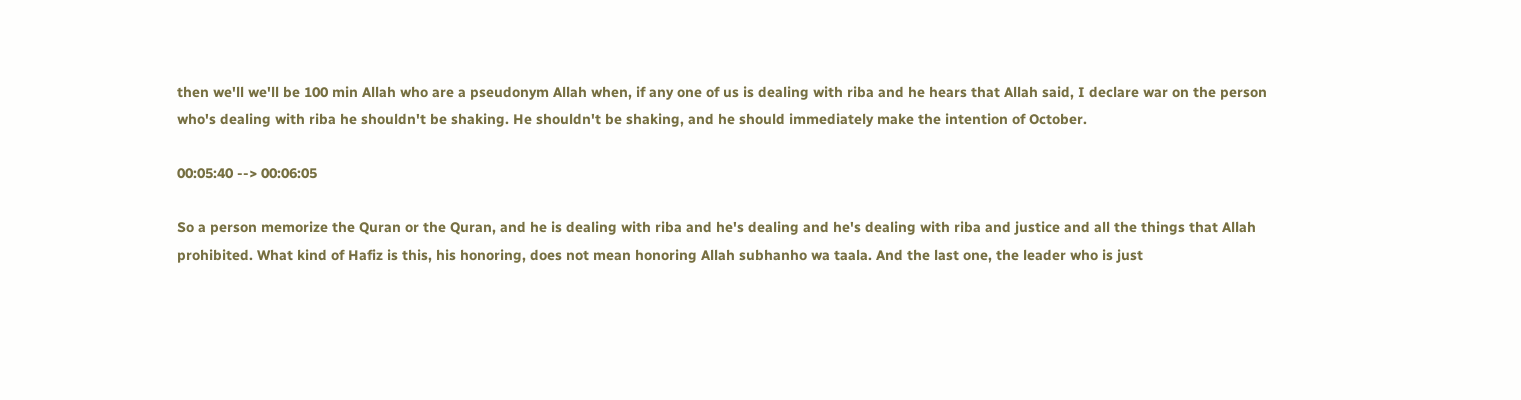then we'll we'll be 100 min Allah who are a pseudonym Allah when, if any one of us is dealing with riba and he hears that Allah said, I declare war on the person who's dealing with riba he shouldn't be shaking. He shouldn't be shaking, and he should immediately make the intention of October.

00:05:40 --> 00:06:05

So a person memorize the Quran or the Quran, and he is dealing with riba and he's dealing and he's dealing with riba and justice and all the things that Allah prohibited. What kind of Hafiz is this, his honoring, does not mean honoring Allah subhanho wa taala. And the last one, the leader who is just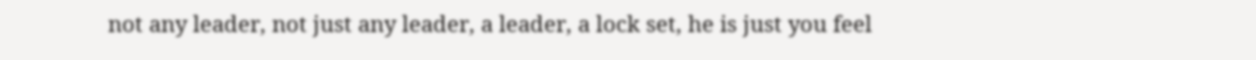not any leader, not just any leader, a leader, a lock set, he is just you feel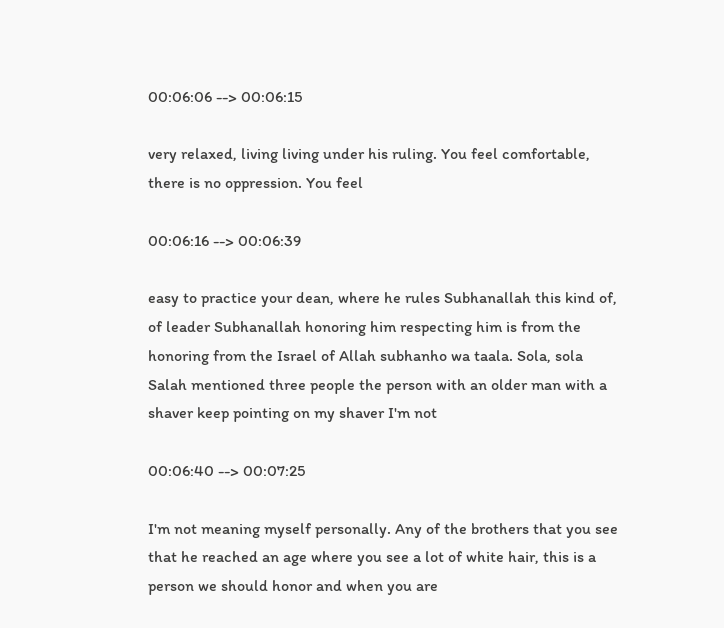00:06:06 --> 00:06:15

very relaxed, living living under his ruling. You feel comfortable, there is no oppression. You feel

00:06:16 --> 00:06:39

easy to practice your dean, where he rules Subhanallah this kind of, of leader Subhanallah honoring him respecting him is from the honoring from the Israel of Allah subhanho wa taala. Sola, sola Salah mentioned three people the person with an older man with a shaver keep pointing on my shaver I'm not

00:06:40 --> 00:07:25

I'm not meaning myself personally. Any of the brothers that you see that he reached an age where you see a lot of white hair, this is a person we should honor and when you are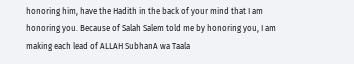honoring him, have the Hadith in the back of your mind that I am honoring you. Because of Salah Salem told me by honoring you, I am making each lead of ALLAH SubhanA wa Taala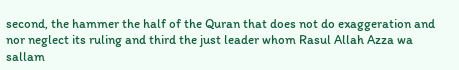second, the hammer the half of the Quran that does not do exaggeration and nor neglect its ruling and third the just leader whom Rasul Allah Azza wa sallam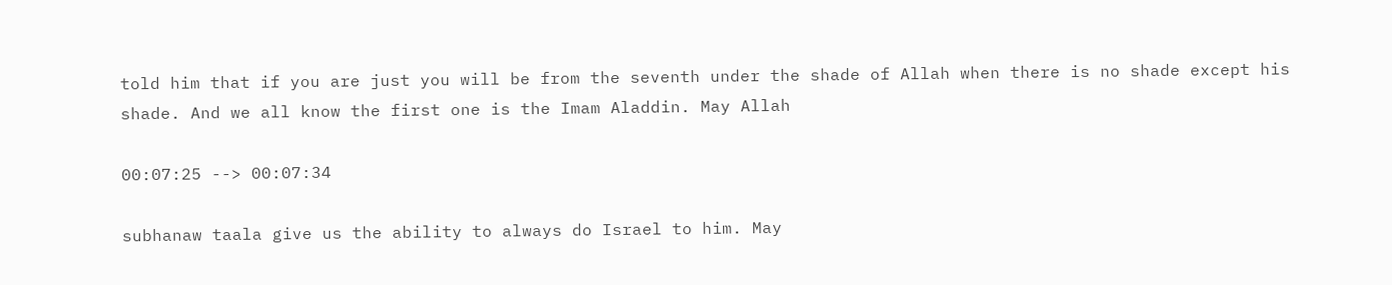told him that if you are just you will be from the seventh under the shade of Allah when there is no shade except his shade. And we all know the first one is the Imam Aladdin. May Allah

00:07:25 --> 00:07:34

subhanaw taala give us the ability to always do Israel to him. May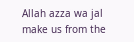Allah azza wa jal make us from the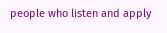people who listen and apply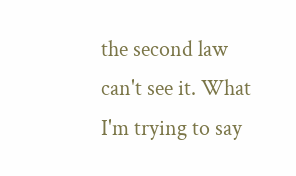the second law can't see it. What I'm trying to say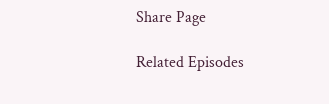Share Page

Related Episodes